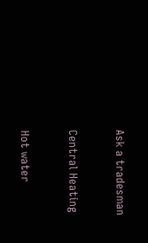Ask a tradesman

Central Heating

Hot water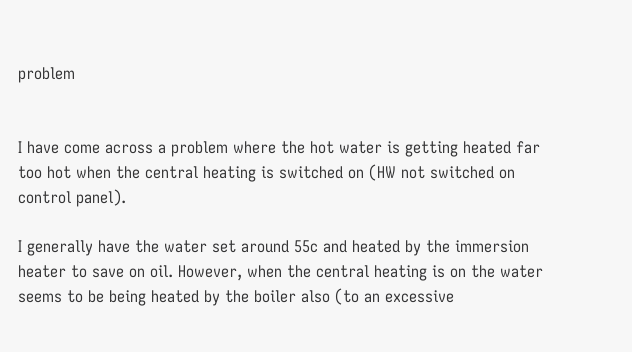problem


I have come across a problem where the hot water is getting heated far too hot when the central heating is switched on (HW not switched on control panel).

I generally have the water set around 55c and heated by the immersion heater to save on oil. However, when the central heating is on the water seems to be being heated by the boiler also (to an excessive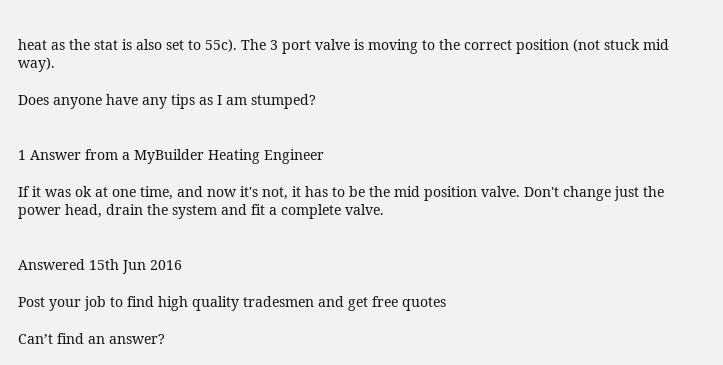heat as the stat is also set to 55c). The 3 port valve is moving to the correct position (not stuck mid way).

Does anyone have any tips as I am stumped?


1 Answer from a MyBuilder Heating Engineer

If it was ok at one time, and now it's not, it has to be the mid position valve. Don't change just the power head, drain the system and fit a complete valve.


Answered 15th Jun 2016

Post your job to find high quality tradesmen and get free quotes

Can’t find an answer?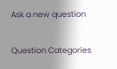Ask a new question

Question Categories